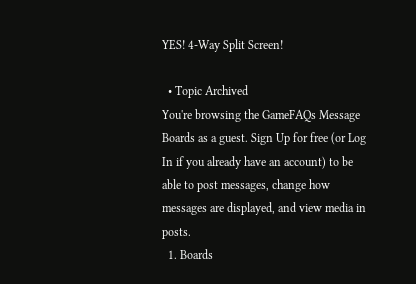YES! 4-Way Split Screen!

  • Topic Archived
You're browsing the GameFAQs Message Boards as a guest. Sign Up for free (or Log In if you already have an account) to be able to post messages, change how messages are displayed, and view media in posts.
  1. Boards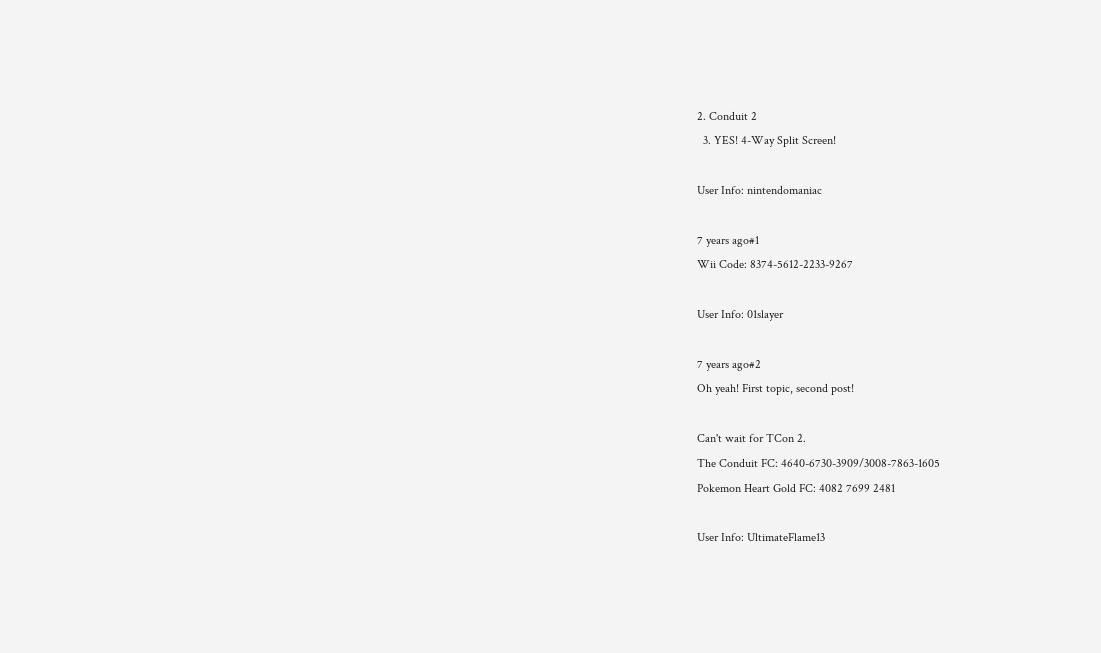2. Conduit 2
  3. YES! 4-Way Split Screen!

User Info: nintendomaniac

7 years ago#1
Wii Code: 8374-5612-2233-9267

User Info: 01slayer

7 years ago#2
Oh yeah! First topic, second post!

Can't wait for TCon 2.
The Conduit FC: 4640-6730-3909/3008-7863-1605
Pokemon Heart Gold FC: 4082 7699 2481

User Info: UltimateFlame13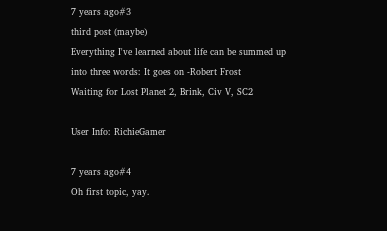7 years ago#3
third post (maybe)
Everything I've learned about life can be summed up into three words: It goes on -Robert Frost
Waiting for Lost Planet 2, Brink, Civ V, SC2

User Info: RichieGamer

7 years ago#4
Oh first topic, yay.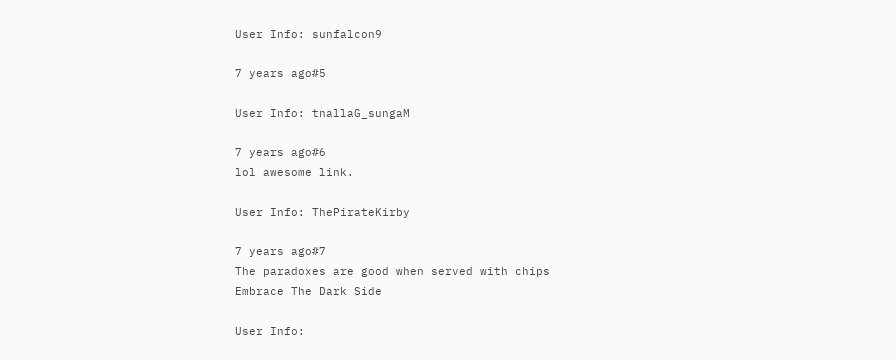User Info: sunfalcon9

7 years ago#5

User Info: tnallaG_sungaM

7 years ago#6
lol awesome link.

User Info: ThePirateKirby

7 years ago#7
The paradoxes are good when served with chips
Embrace The Dark Side

User Info: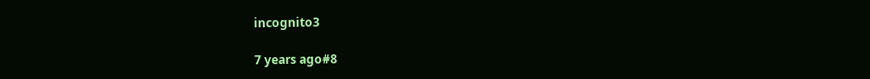incognito3

7 years ago#8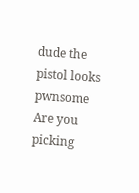dude the pistol looks pwnsome
Are you picking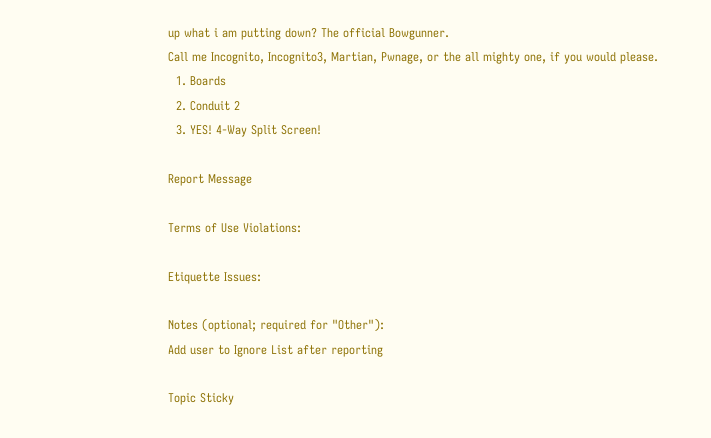up what i am putting down? The official Bowgunner.
Call me Incognito, Incognito3, Martian, Pwnage, or the all mighty one, if you would please.
  1. Boards
  2. Conduit 2
  3. YES! 4-Way Split Screen!

Report Message

Terms of Use Violations:

Etiquette Issues:

Notes (optional; required for "Other"):
Add user to Ignore List after reporting

Topic Sticky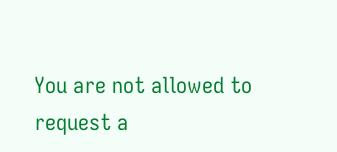You are not allowed to request a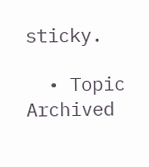sticky.

  • Topic Archived